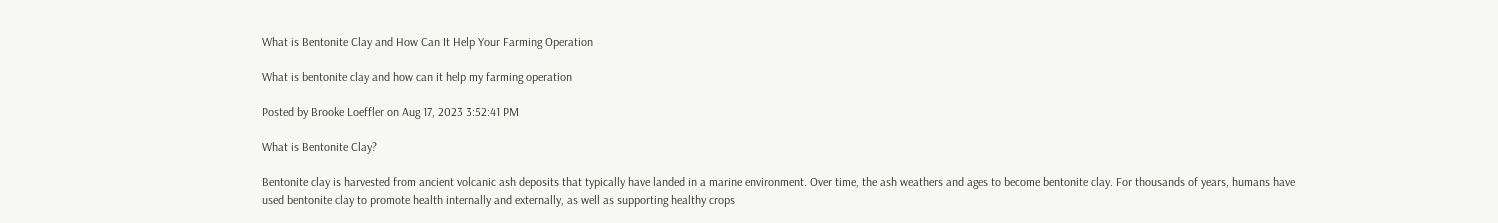What is Bentonite Clay and How Can It Help Your Farming Operation

What is bentonite clay and how can it help my farming operation

Posted by Brooke Loeffler on Aug 17, 2023 3:52:41 PM

What is Bentonite Clay?

Bentonite clay is harvested from ancient volcanic ash deposits that typically have landed in a marine environment. Over time, the ash weathers and ages to become bentonite clay. For thousands of years, humans have used bentonite clay to promote health internally and externally, as well as supporting healthy crops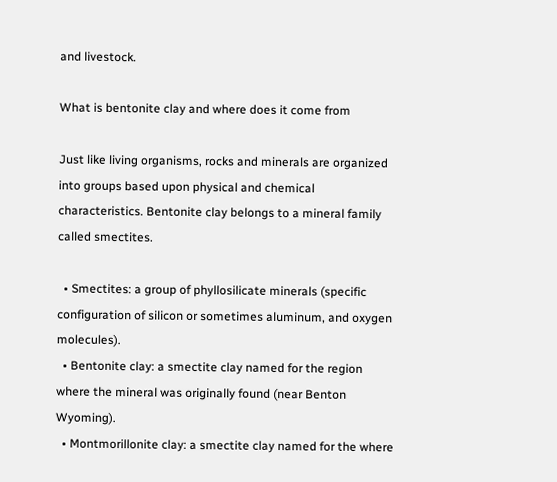and livestock.

What is bentonite clay and where does it come from

Just like living organisms, rocks and minerals are organized into groups based upon physical and chemical characteristics. Bentonite clay belongs to a mineral family called smectites.

  • Smectites: a group of phyllosilicate minerals (specific configuration of silicon or sometimes aluminum, and oxygen molecules).
  • Bentonite clay: a smectite clay named for the region where the mineral was originally found (near Benton Wyoming).
  • Montmorillonite clay: a smectite clay named for the where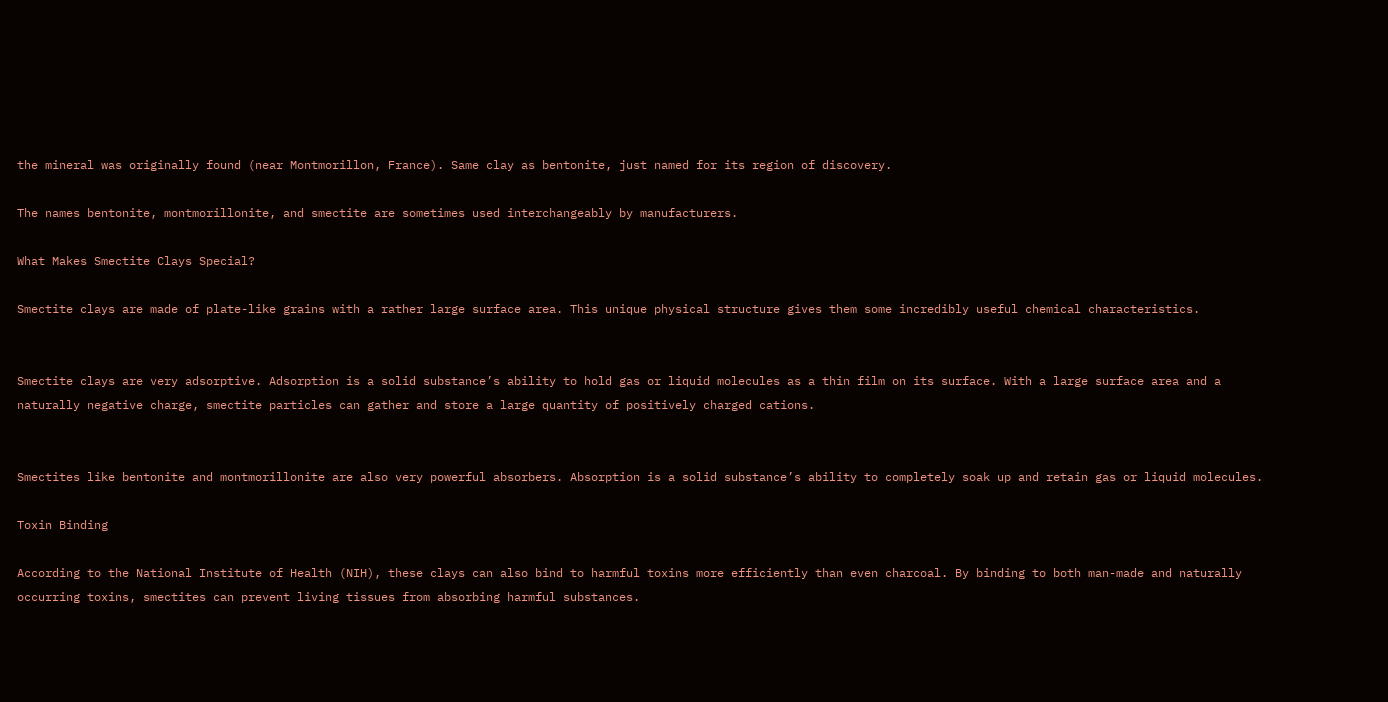the mineral was originally found (near Montmorillon, France). Same clay as bentonite, just named for its region of discovery.

The names bentonite, montmorillonite, and smectite are sometimes used interchangeably by manufacturers.

What Makes Smectite Clays Special?

Smectite clays are made of plate-like grains with a rather large surface area. This unique physical structure gives them some incredibly useful chemical characteristics.


Smectite clays are very adsorptive. Adsorption is a solid substance’s ability to hold gas or liquid molecules as a thin film on its surface. With a large surface area and a naturally negative charge, smectite particles can gather and store a large quantity of positively charged cations.


Smectites like bentonite and montmorillonite are also very powerful absorbers. Absorption is a solid substance’s ability to completely soak up and retain gas or liquid molecules.

Toxin Binding

According to the National Institute of Health (NIH), these clays can also bind to harmful toxins more efficiently than even charcoal. By binding to both man-made and naturally occurring toxins, smectites can prevent living tissues from absorbing harmful substances.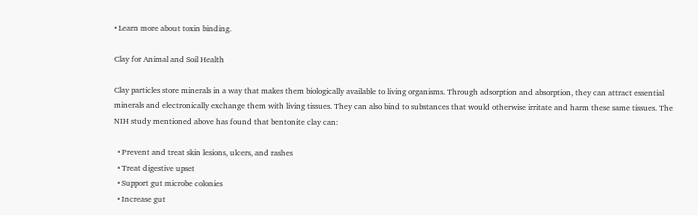• Learn more about toxin binding.

Clay for Animal and Soil Health

Clay particles store minerals in a way that makes them biologically available to living organisms. Through adsorption and absorption, they can attract essential minerals and electronically exchange them with living tissues. They can also bind to substances that would otherwise irritate and harm these same tissues. The NIH study mentioned above has found that bentonite clay can:

  • Prevent and treat skin lesions, ulcers, and rashes
  • Treat digestive upset
  • Support gut microbe colonies
  • Increase gut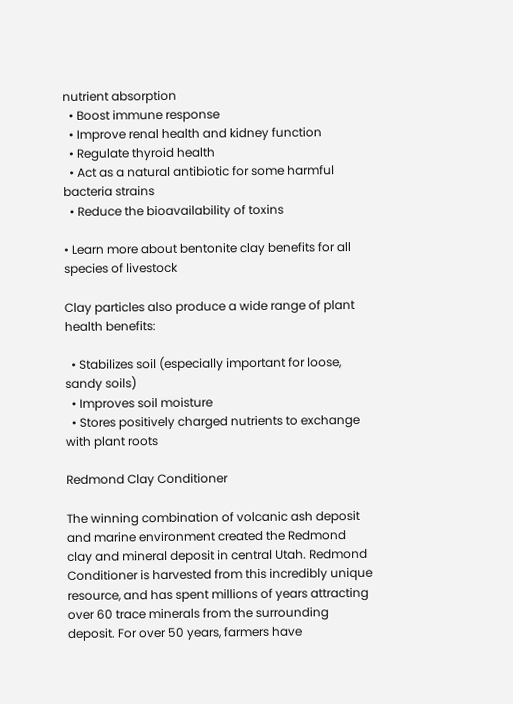nutrient absorption
  • Boost immune response
  • Improve renal health and kidney function
  • Regulate thyroid health
  • Act as a natural antibiotic for some harmful bacteria strains
  • Reduce the bioavailability of toxins

• Learn more about bentonite clay benefits for all species of livestock

Clay particles also produce a wide range of plant health benefits:

  • Stabilizes soil (especially important for loose, sandy soils)
  • Improves soil moisture
  • Stores positively charged nutrients to exchange with plant roots

Redmond Clay Conditioner

The winning combination of volcanic ash deposit and marine environment created the Redmond clay and mineral deposit in central Utah. Redmond Conditioner is harvested from this incredibly unique resource, and has spent millions of years attracting over 60 trace minerals from the surrounding deposit. For over 50 years, farmers have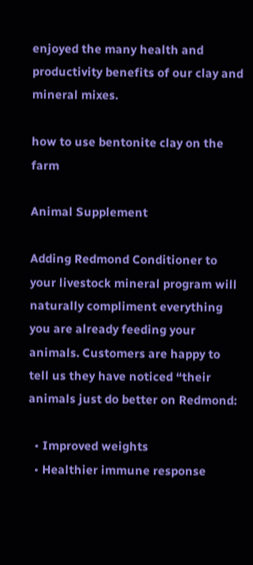enjoyed the many health and productivity benefits of our clay and mineral mixes.

how to use bentonite clay on the farm

Animal Supplement

Adding Redmond Conditioner to your livestock mineral program will naturally compliment everything you are already feeding your animals. Customers are happy to tell us they have noticed “their animals just do better on Redmond:

  • Improved weights
  • Healthier immune response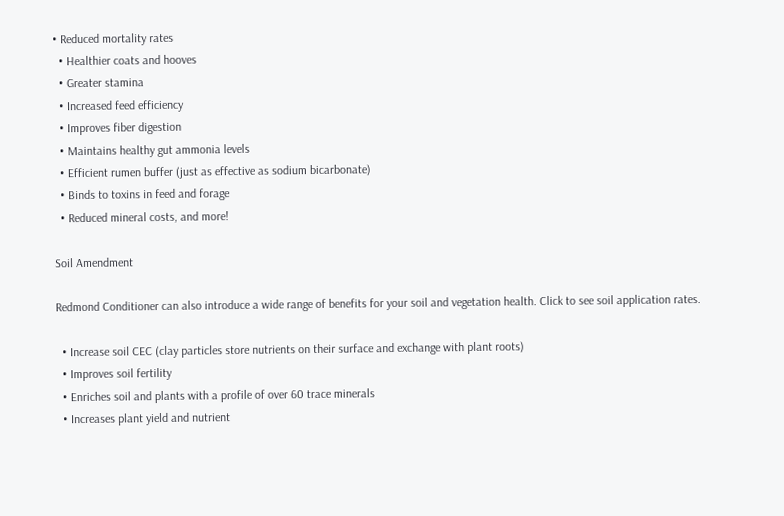• Reduced mortality rates
  • Healthier coats and hooves
  • Greater stamina
  • Increased feed efficiency
  • Improves fiber digestion
  • Maintains healthy gut ammonia levels
  • Efficient rumen buffer (just as effective as sodium bicarbonate)
  • Binds to toxins in feed and forage
  • Reduced mineral costs, and more!

Soil Amendment

Redmond Conditioner can also introduce a wide range of benefits for your soil and vegetation health. Click to see soil application rates.

  • Increase soil CEC (clay particles store nutrients on their surface and exchange with plant roots)
  • Improves soil fertility
  • Enriches soil and plants with a profile of over 60 trace minerals
  • Increases plant yield and nutrient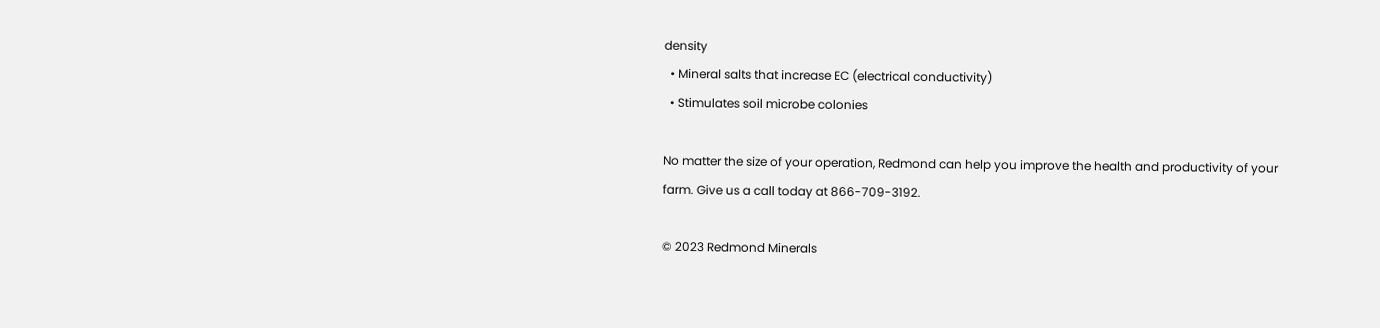density
  • Mineral salts that increase EC (electrical conductivity)
  • Stimulates soil microbe colonies

No matter the size of your operation, Redmond can help you improve the health and productivity of your farm. Give us a call today at 866-709-3192.

© 2023 Redmond Minerals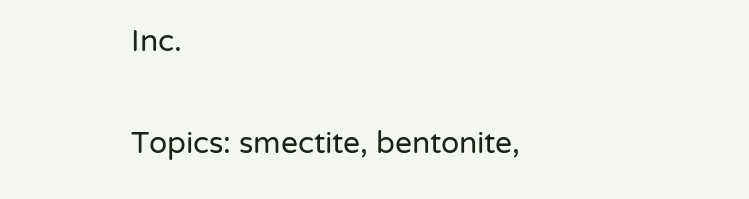Inc.

Topics: smectite, bentonite,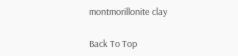montmorillonite clay

Back To Top